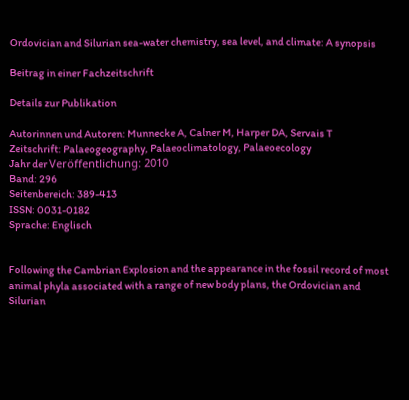Ordovician and Silurian sea-water chemistry, sea level, and climate: A synopsis

Beitrag in einer Fachzeitschrift

Details zur Publikation

Autorinnen und Autoren: Munnecke A, Calner M, Harper DA, Servais T
Zeitschrift: Palaeogeography, Palaeoclimatology, Palaeoecology
Jahr der Veröffentlichung: 2010
Band: 296
Seitenbereich: 389-413
ISSN: 0031-0182
Sprache: Englisch


Following the Cambrian Explosion and the appearance in the fossil record of most animal phyla associated with a range of new body plans, the Ordovician and Silurian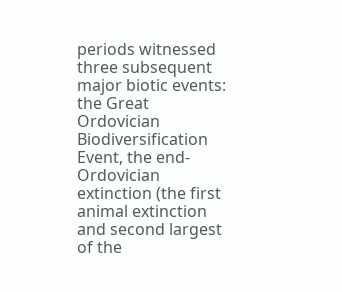periods witnessed three subsequent major biotic events: the Great Ordovician Biodiversification Event, the end-Ordovician extinction (the first animal extinction and second largest of the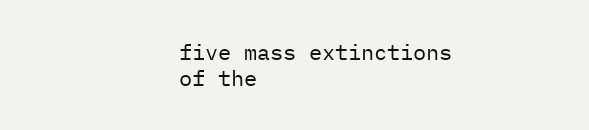five mass extinctions of the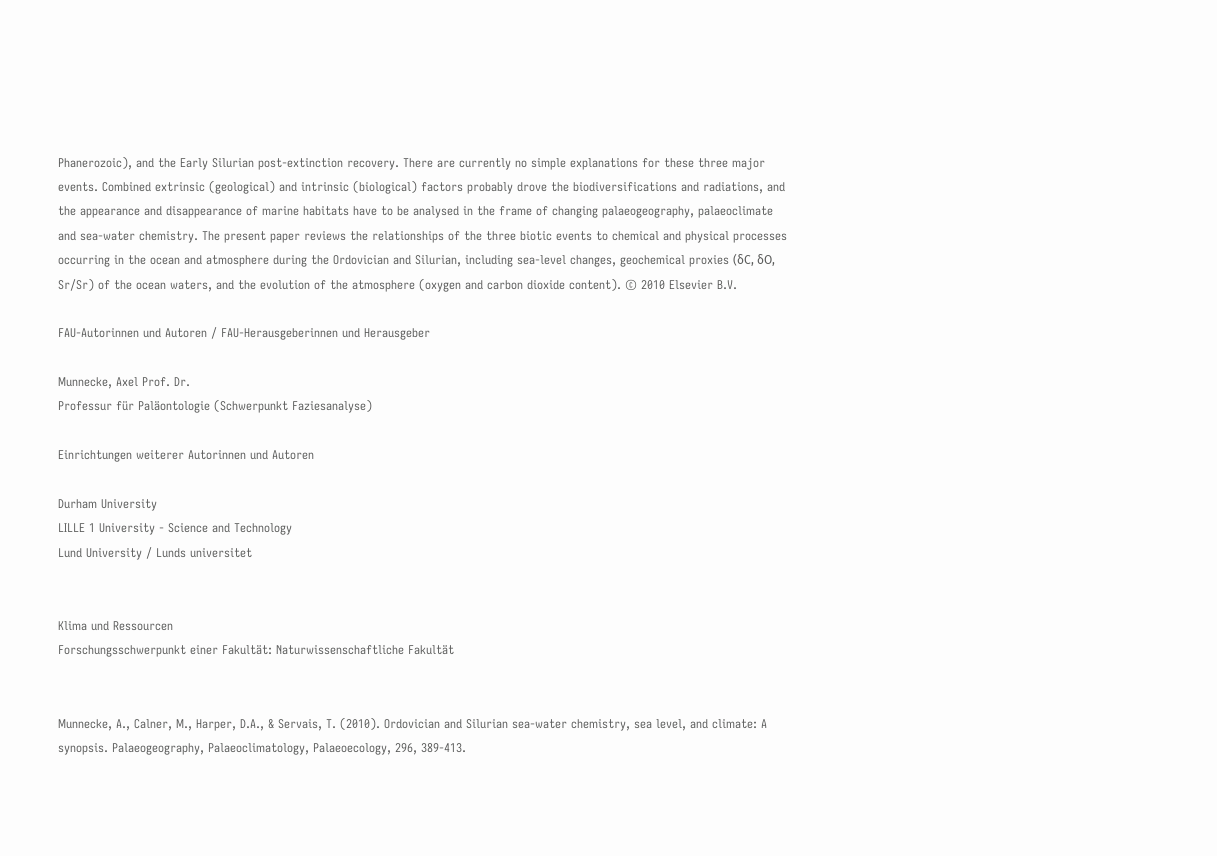Phanerozoic), and the Early Silurian post-extinction recovery. There are currently no simple explanations for these three major events. Combined extrinsic (geological) and intrinsic (biological) factors probably drove the biodiversifications and radiations, and the appearance and disappearance of marine habitats have to be analysed in the frame of changing palaeogeography, palaeoclimate and sea-water chemistry. The present paper reviews the relationships of the three biotic events to chemical and physical processes occurring in the ocean and atmosphere during the Ordovician and Silurian, including sea-level changes, geochemical proxies (δC, δO, Sr/Sr) of the ocean waters, and the evolution of the atmosphere (oxygen and carbon dioxide content). © 2010 Elsevier B.V.

FAU-Autorinnen und Autoren / FAU-Herausgeberinnen und Herausgeber

Munnecke, Axel Prof. Dr.
Professur für Paläontologie (Schwerpunkt Faziesanalyse)

Einrichtungen weiterer Autorinnen und Autoren

Durham University
LILLE 1 University - Science and Technology
Lund University / Lunds universitet


Klima und Ressourcen
Forschungsschwerpunkt einer Fakultät: Naturwissenschaftliche Fakultät


Munnecke, A., Calner, M., Harper, D.A., & Servais, T. (2010). Ordovician and Silurian sea-water chemistry, sea level, and climate: A synopsis. Palaeogeography, Palaeoclimatology, Palaeoecology, 296, 389-413.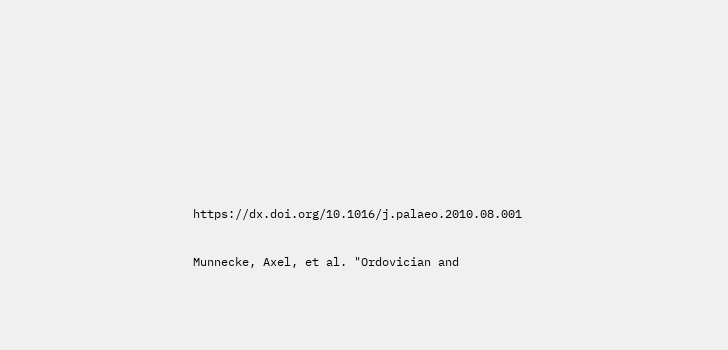https://dx.doi.org/10.1016/j.palaeo.2010.08.001

Munnecke, Axel, et al. "Ordovician and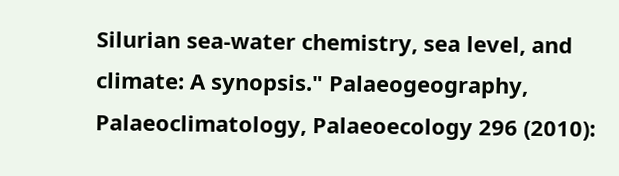Silurian sea-water chemistry, sea level, and climate: A synopsis." Palaeogeography, Palaeoclimatology, Palaeoecology 296 (2010):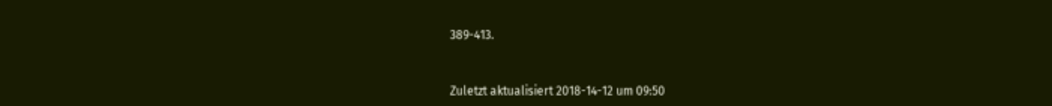389-413.


Zuletzt aktualisiert 2018-14-12 um 09:50